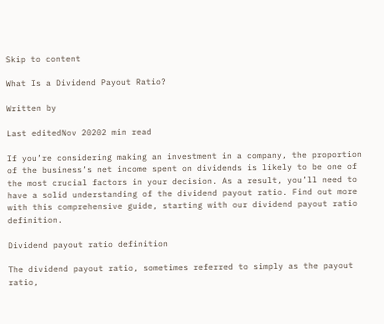Skip to content

What Is a Dividend Payout Ratio?

Written by

Last editedNov 20202 min read

If you’re considering making an investment in a company, the proportion of the business’s net income spent on dividends is likely to be one of the most crucial factors in your decision. As a result, you’ll need to have a solid understanding of the dividend payout ratio. Find out more with this comprehensive guide, starting with our dividend payout ratio definition.

Dividend payout ratio definition

The dividend payout ratio, sometimes referred to simply as the payout ratio,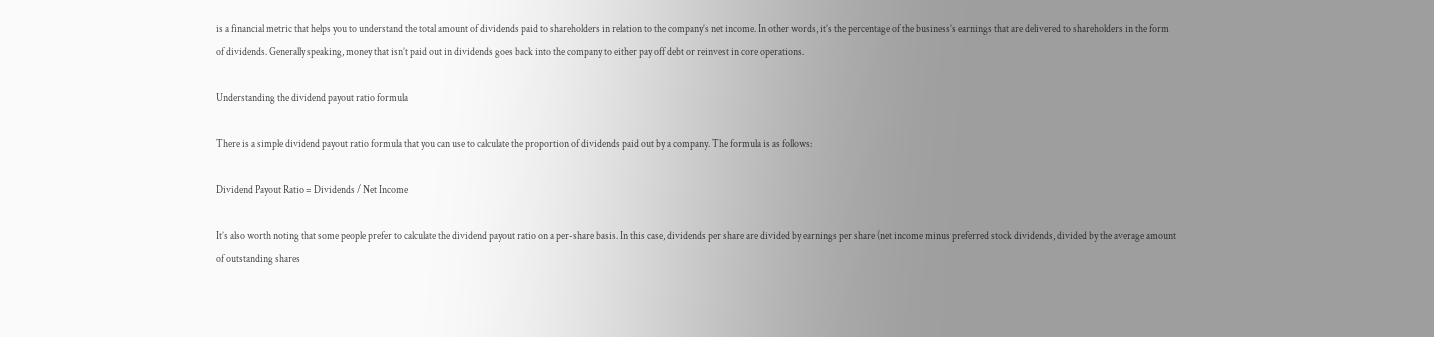is a financial metric that helps you to understand the total amount of dividends paid to shareholders in relation to the company’s net income. In other words, it’s the percentage of the business’s earnings that are delivered to shareholders in the form of dividends. Generally speaking, money that isn’t paid out in dividends goes back into the company to either pay off debt or reinvest in core operations.

Understanding the dividend payout ratio formula

There is a simple dividend payout ratio formula that you can use to calculate the proportion of dividends paid out by a company. The formula is as follows:

Dividend Payout Ratio = Dividends / Net Income

It’s also worth noting that some people prefer to calculate the dividend payout ratio on a per-share basis. In this case, dividends per share are divided by earnings per share (net income minus preferred stock dividends, divided by the average amount of outstanding shares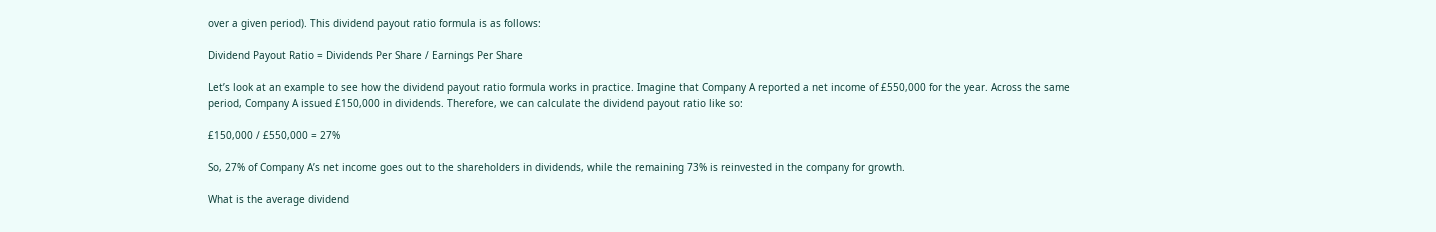over a given period). This dividend payout ratio formula is as follows:

Dividend Payout Ratio = Dividends Per Share / Earnings Per Share

Let’s look at an example to see how the dividend payout ratio formula works in practice. Imagine that Company A reported a net income of £550,000 for the year. Across the same period, Company A issued £150,000 in dividends. Therefore, we can calculate the dividend payout ratio like so:

£150,000 / £550,000 = 27%

So, 27% of Company A’s net income goes out to the shareholders in dividends, while the remaining 73% is reinvested in the company for growth.

What is the average dividend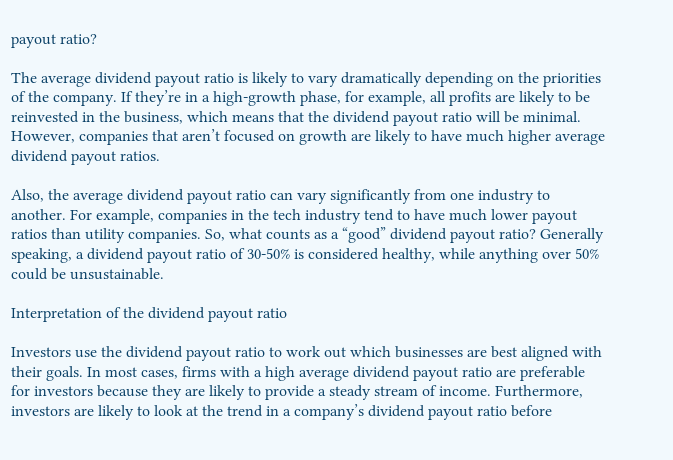payout ratio?

The average dividend payout ratio is likely to vary dramatically depending on the priorities of the company. If they’re in a high-growth phase, for example, all profits are likely to be reinvested in the business, which means that the dividend payout ratio will be minimal. However, companies that aren’t focused on growth are likely to have much higher average dividend payout ratios.

Also, the average dividend payout ratio can vary significantly from one industry to another. For example, companies in the tech industry tend to have much lower payout ratios than utility companies. So, what counts as a “good” dividend payout ratio? Generally speaking, a dividend payout ratio of 30-50% is considered healthy, while anything over 50% could be unsustainable.

Interpretation of the dividend payout ratio

Investors use the dividend payout ratio to work out which businesses are best aligned with their goals. In most cases, firms with a high average dividend payout ratio are preferable for investors because they are likely to provide a steady stream of income. Furthermore, investors are likely to look at the trend in a company’s dividend payout ratio before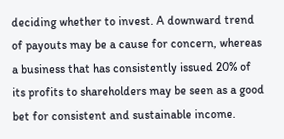deciding whether to invest. A downward trend of payouts may be a cause for concern, whereas a business that has consistently issued 20% of its profits to shareholders may be seen as a good bet for consistent and sustainable income.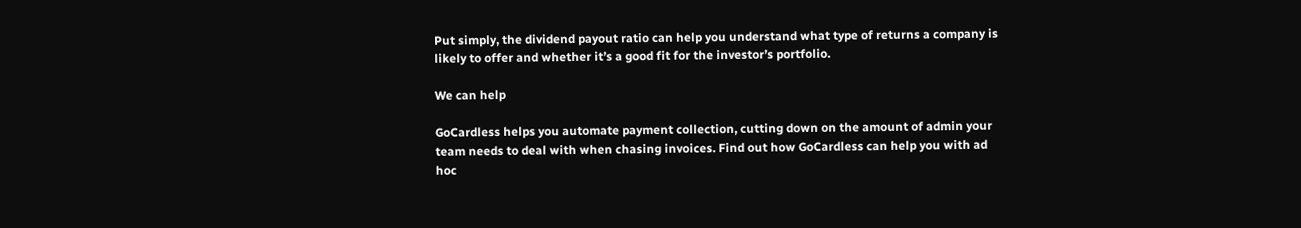Put simply, the dividend payout ratio can help you understand what type of returns a company is likely to offer and whether it’s a good fit for the investor’s portfolio.

We can help

GoCardless helps you automate payment collection, cutting down on the amount of admin your team needs to deal with when chasing invoices. Find out how GoCardless can help you with ad hoc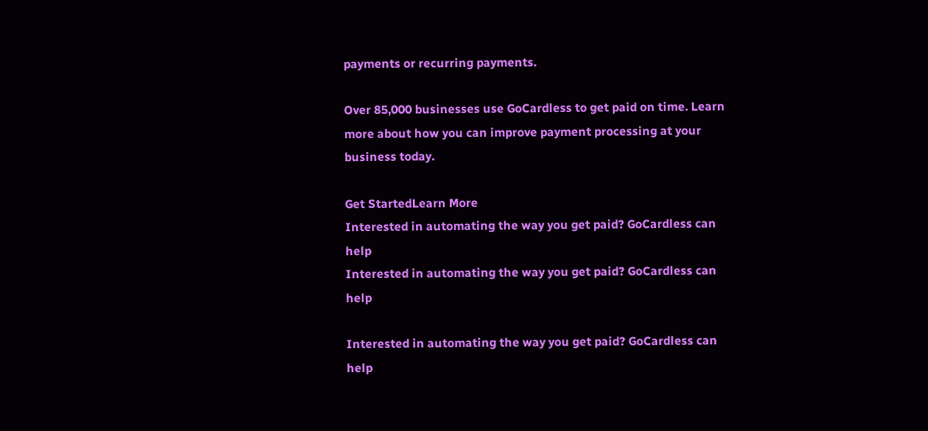payments or recurring payments.

Over 85,000 businesses use GoCardless to get paid on time. Learn more about how you can improve payment processing at your business today.

Get StartedLearn More
Interested in automating the way you get paid? GoCardless can help
Interested in automating the way you get paid? GoCardless can help

Interested in automating the way you get paid? GoCardless can help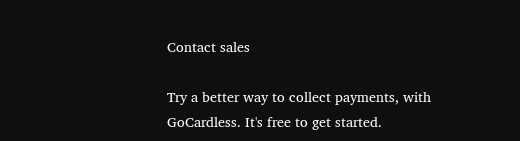Contact sales

Try a better way to collect payments, with GoCardless. It's free to get started.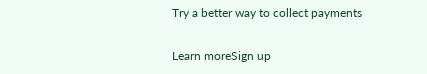Try a better way to collect payments

Learn moreSign up